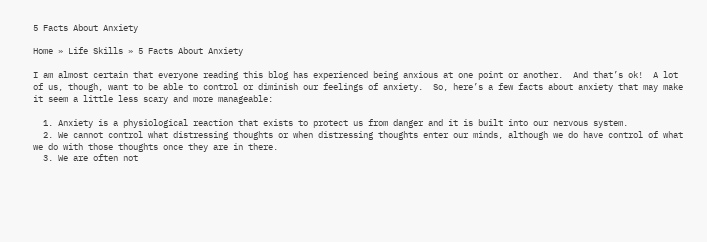5 Facts About Anxiety

Home » Life Skills » 5 Facts About Anxiety

I am almost certain that everyone reading this blog has experienced being anxious at one point or another.  And that’s ok!  A lot of us, though, want to be able to control or diminish our feelings of anxiety.  So, here’s a few facts about anxiety that may make it seem a little less scary and more manageable:

  1. Anxiety is a physiological reaction that exists to protect us from danger and it is built into our nervous system.
  2. We cannot control what distressing thoughts or when distressing thoughts enter our minds, although we do have control of what we do with those thoughts once they are in there.
  3. We are often not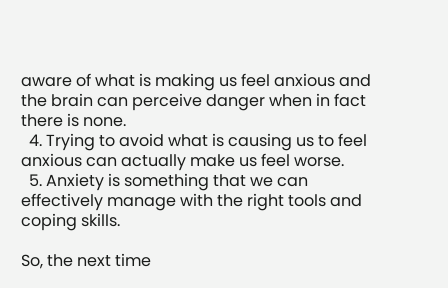aware of what is making us feel anxious and the brain can perceive danger when in fact there is none.
  4. Trying to avoid what is causing us to feel anxious can actually make us feel worse.
  5. Anxiety is something that we can effectively manage with the right tools and coping skills.

So, the next time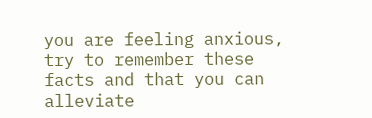you are feeling anxious, try to remember these facts and that you can alleviate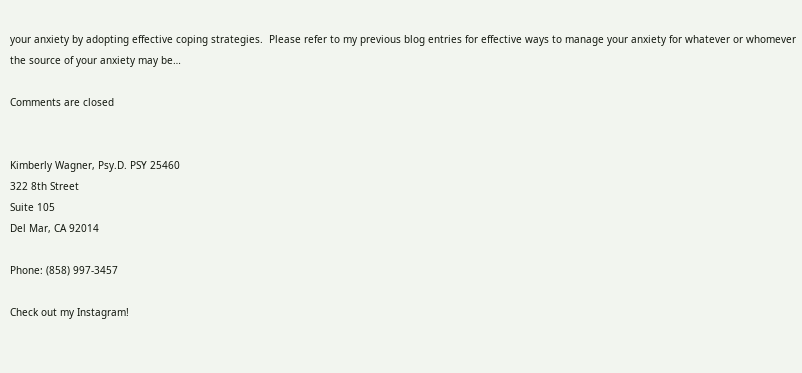your anxiety by adopting effective coping strategies.  Please refer to my previous blog entries for effective ways to manage your anxiety for whatever or whomever the source of your anxiety may be…

Comments are closed


Kimberly Wagner, Psy.D. PSY 25460
322 8th Street
Suite 105
Del Mar, CA 92014

Phone: (858) 997-3457

Check out my Instagram!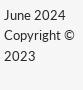June 2024
Copyright © 2023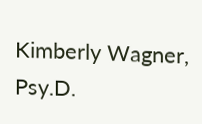Kimberly Wagner, Psy.D.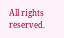All rights reserved.